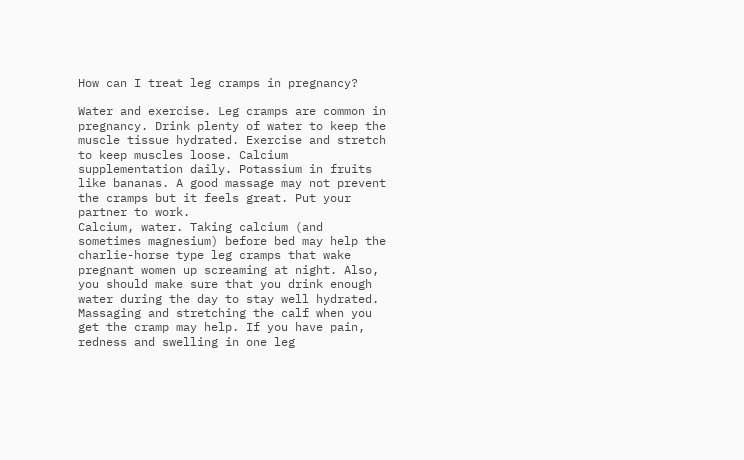How can I treat leg cramps in pregnancy?

Water and exercise. Leg cramps are common in pregnancy. Drink plenty of water to keep the muscle tissue hydrated. Exercise and stretch to keep muscles loose. Calcium supplementation daily. Potassium in fruits like bananas. A good massage may not prevent the cramps but it feels great. Put your partner to work.
Calcium, water. Taking calcium (and sometimes magnesium) before bed may help the charlie-horse type leg cramps that wake pregnant women up screaming at night. Also, you should make sure that you drink enough water during the day to stay well hydrated. Massaging and stretching the calf when you get the cramp may help. If you have pain, redness and swelling in one leg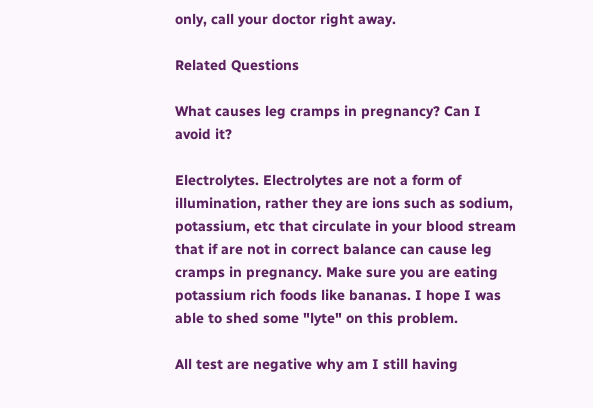only, call your doctor right away.

Related Questions

What causes leg cramps in pregnancy? Can I avoid it?

Electrolytes. Electrolytes are not a form of illumination, rather they are ions such as sodium, potassium, etc that circulate in your blood stream that if are not in correct balance can cause leg cramps in pregnancy. Make sure you are eating potassium rich foods like bananas. I hope I was able to shed some "lyte" on this problem.

All test are negative why am I still having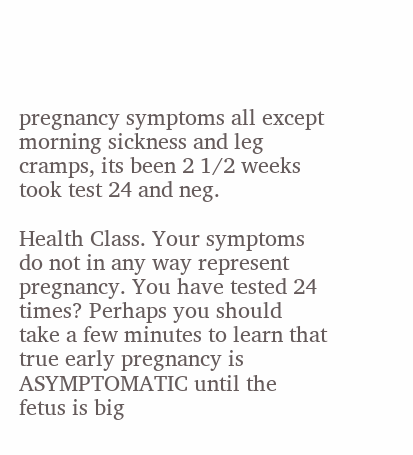pregnancy symptoms all except morning sickness and leg cramps, its been 2 1/2 weeks took test 24 and neg.

Health Class. Your symptoms do not in any way represent pregnancy. You have tested 24 times? Perhaps you should take a few minutes to learn that true early pregnancy is ASYMPTOMATIC until the fetus is big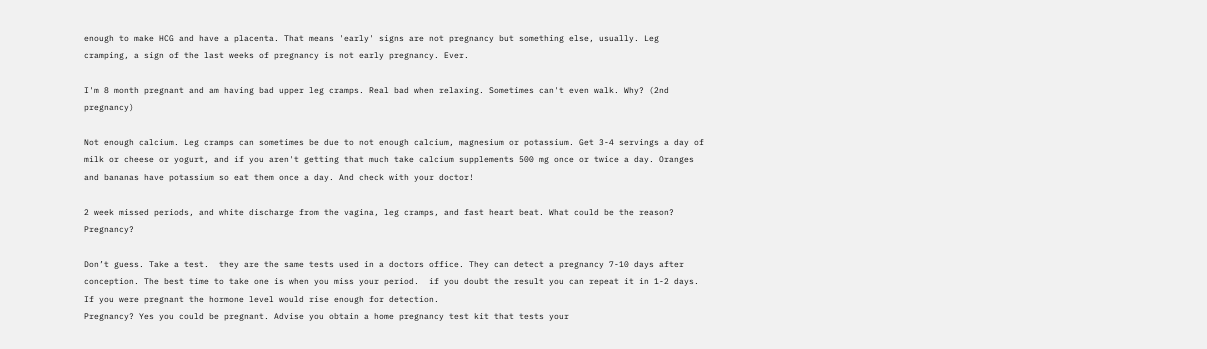enough to make HCG and have a placenta. That means 'early' signs are not pregnancy but something else, usually. Leg cramping, a sign of the last weeks of pregnancy is not early pregnancy. Ever.

I'm 8 month pregnant and am having bad upper leg cramps. Real bad when relaxing. Sometimes can't even walk. Why? (2nd pregnancy)

Not enough calcium. Leg cramps can sometimes be due to not enough calcium, magnesium or potassium. Get 3-4 servings a day of milk or cheese or yogurt, and if you aren't getting that much take calcium supplements 500 mg once or twice a day. Oranges and bananas have potassium so eat them once a day. And check with your doctor!

2 week missed periods, and white discharge from the vagina, leg cramps, and fast heart beat. What could be the reason? Pregnancy?

Don’t guess. Take a test.  they are the same tests used in a doctors office. They can detect a pregnancy 7-10 days after conception. The best time to take one is when you miss your period.  if you doubt the result you can repeat it in 1-2 days. If you were pregnant the hormone level would rise enough for detection.
Pregnancy? Yes you could be pregnant. Advise you obtain a home pregnancy test kit that tests your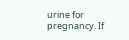urine for pregnancy. If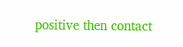positive then contact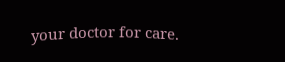your doctor for care.